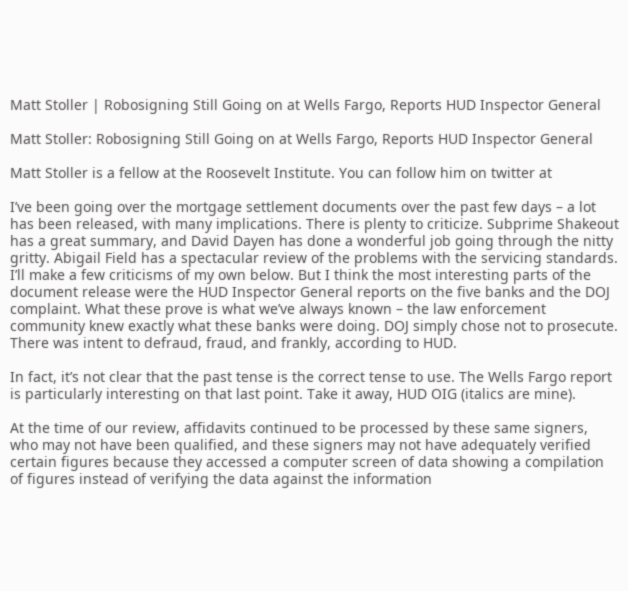Matt Stoller | Robosigning Still Going on at Wells Fargo, Reports HUD Inspector General

Matt Stoller: Robosigning Still Going on at Wells Fargo, Reports HUD Inspector General

Matt Stoller is a fellow at the Roosevelt Institute. You can follow him on twitter at

I’ve been going over the mortgage settlement documents over the past few days – a lot has been released, with many implications. There is plenty to criticize. Subprime Shakeout has a great summary, and David Dayen has done a wonderful job going through the nitty gritty. Abigail Field has a spectacular review of the problems with the servicing standards. I’ll make a few criticisms of my own below. But I think the most interesting parts of the document release were the HUD Inspector General reports on the five banks and the DOJ complaint. What these prove is what we’ve always known – the law enforcement community knew exactly what these banks were doing. DOJ simply chose not to prosecute. There was intent to defraud, fraud, and frankly, according to HUD.

In fact, it’s not clear that the past tense is the correct tense to use. The Wells Fargo report is particularly interesting on that last point. Take it away, HUD OIG (italics are mine).

At the time of our review, affidavits continued to be processed by these same signers, who may not have been qualified, and these signers may not have adequately verified certain figures because they accessed a computer screen of data showing a compilation of figures instead of verifying the data against the information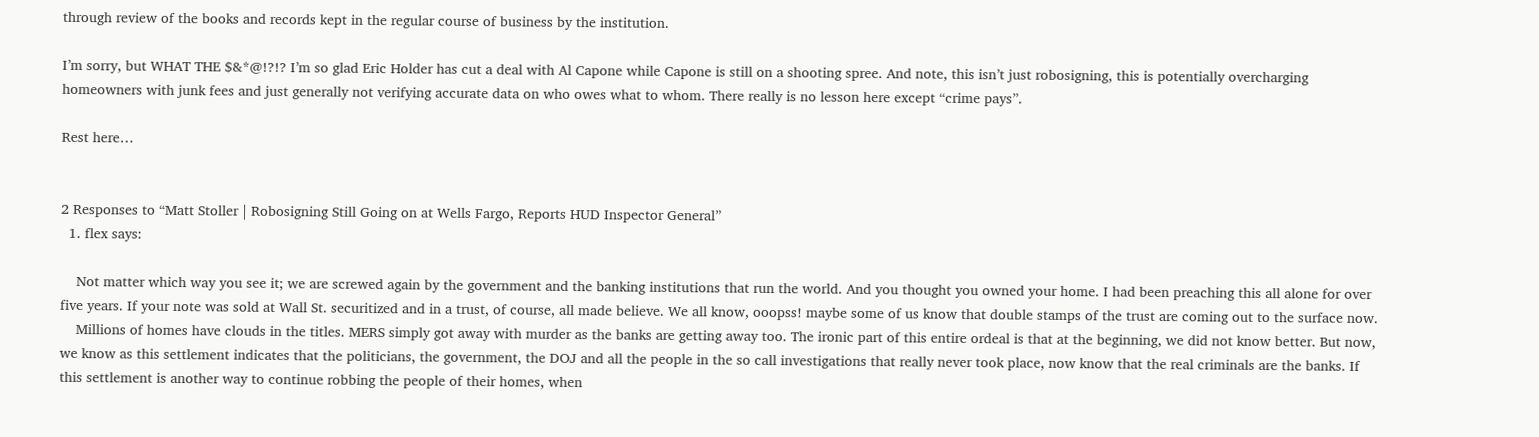through review of the books and records kept in the regular course of business by the institution.

I’m sorry, but WHAT THE $&*@!?!? I’m so glad Eric Holder has cut a deal with Al Capone while Capone is still on a shooting spree. And note, this isn’t just robosigning, this is potentially overcharging homeowners with junk fees and just generally not verifying accurate data on who owes what to whom. There really is no lesson here except “crime pays”.

Rest here…


2 Responses to “Matt Stoller | Robosigning Still Going on at Wells Fargo, Reports HUD Inspector General”
  1. flex says:

    Not matter which way you see it; we are screwed again by the government and the banking institutions that run the world. And you thought you owned your home. I had been preaching this all alone for over five years. If your note was sold at Wall St. securitized and in a trust, of course, all made believe. We all know, ooopss! maybe some of us know that double stamps of the trust are coming out to the surface now.
    Millions of homes have clouds in the titles. MERS simply got away with murder as the banks are getting away too. The ironic part of this entire ordeal is that at the beginning, we did not know better. But now, we know as this settlement indicates that the politicians, the government, the DOJ and all the people in the so call investigations that really never took place, now know that the real criminals are the banks. If this settlement is another way to continue robbing the people of their homes, when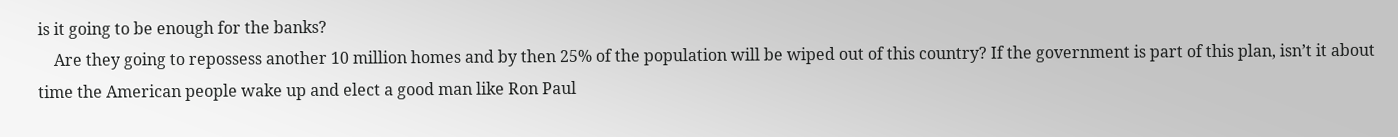is it going to be enough for the banks?
    Are they going to repossess another 10 million homes and by then 25% of the population will be wiped out of this country? If the government is part of this plan, isn’t it about time the American people wake up and elect a good man like Ron Paul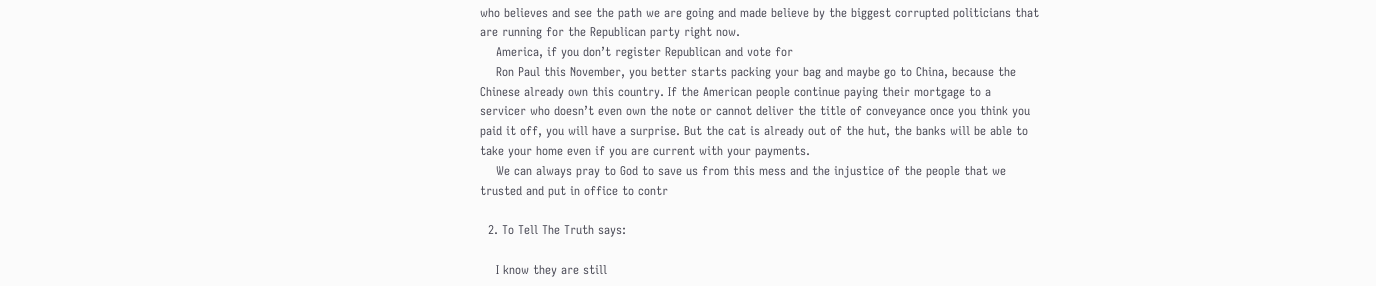who believes and see the path we are going and made believe by the biggest corrupted politicians that are running for the Republican party right now.
    America, if you don’t register Republican and vote for
    Ron Paul this November, you better starts packing your bag and maybe go to China, because the Chinese already own this country. If the American people continue paying their mortgage to a servicer who doesn’t even own the note or cannot deliver the title of conveyance once you think you paid it off, you will have a surprise. But the cat is already out of the hut, the banks will be able to take your home even if you are current with your payments.
    We can always pray to God to save us from this mess and the injustice of the people that we trusted and put in office to contr

  2. To Tell The Truth says:

    I know they are still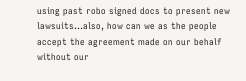using past robo signed docs to present new lawsuits…also, how can we as the people accept the agreement made on our behalf without our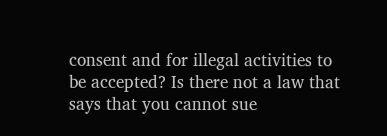consent and for illegal activities to be accepted? Is there not a law that says that you cannot sue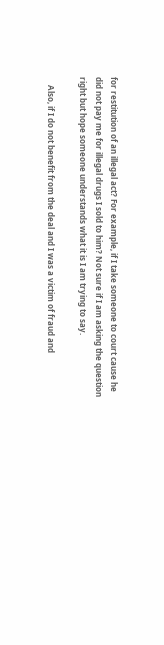for restitution of an illegal act? For example, if I take someone to court cause he did not pay me for illegal drugs I sold to him? Not sure if I am asking the question right but hope someone understands what it is I am trying to say.

    Also, if I do not benefit from the deal and I was a victim of fraud and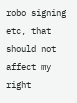robo signing etc, that should not affect my right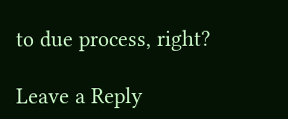to due process, right?

Leave a Reply